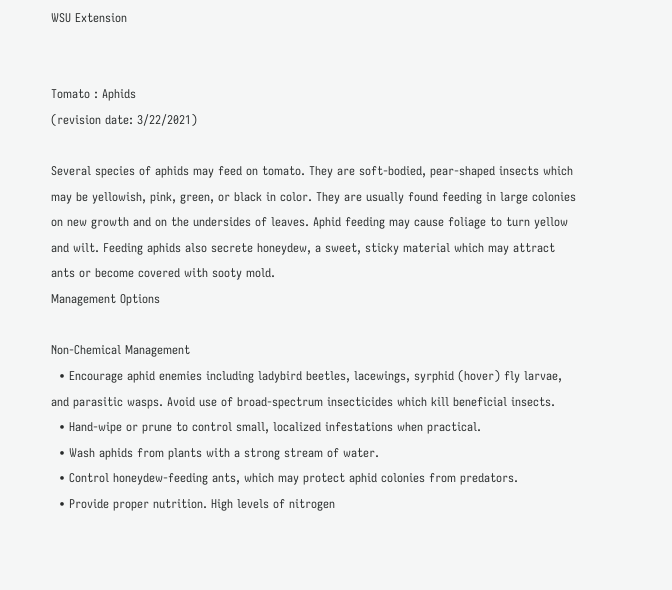WSU Extension


Tomato : Aphids
(revision date: 3/22/2021)

Several species of aphids may feed on tomato. They are soft-bodied, pear-shaped insects which may be yellowish, pink, green, or black in color. They are usually found feeding in large colonies on new growth and on the undersides of leaves. Aphid feeding may cause foliage to turn yellow and wilt. Feeding aphids also secrete honeydew, a sweet, sticky material which may attract ants or become covered with sooty mold.
Management Options

Non-Chemical Management
  • Encourage aphid enemies including ladybird beetles, lacewings, syrphid (hover) fly larvae, and parasitic wasps. Avoid use of broad-spectrum insecticides which kill beneficial insects.
  • Hand-wipe or prune to control small, localized infestations when practical.
  • Wash aphids from plants with a strong stream of water.
  • Control honeydew-feeding ants, which may protect aphid colonies from predators.
  • Provide proper nutrition. High levels of nitrogen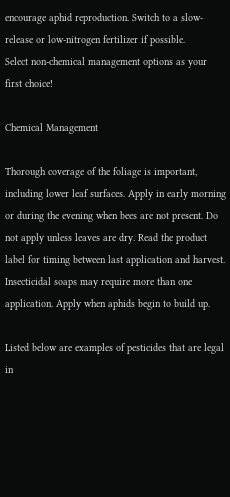encourage aphid reproduction. Switch to a slow-release or low-nitrogen fertilizer if possible.
Select non-chemical management options as your first choice!

Chemical Management

Thorough coverage of the foliage is important, including lower leaf surfaces. Apply in early morning or during the evening when bees are not present. Do not apply unless leaves are dry. Read the product label for timing between last application and harvest. Insecticidal soaps may require more than one application. Apply when aphids begin to build up.

Listed below are examples of pesticides that are legal in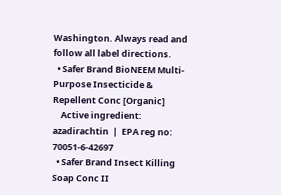Washington. Always read and follow all label directions.
  • Safer Brand BioNEEM Multi-Purpose Insecticide & Repellent Conc [Organic]
    Active ingredient: azadirachtin  |  EPA reg no: 70051-6-42697
  • Safer Brand Insect Killing Soap Conc II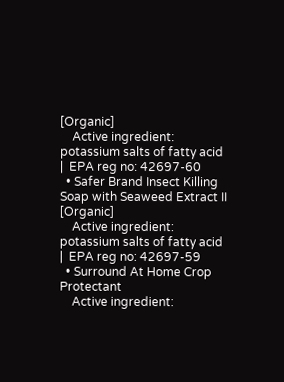[Organic]
    Active ingredient: potassium salts of fatty acid  |  EPA reg no: 42697-60
  • Safer Brand Insect Killing Soap with Seaweed Extract II [Organic]
    Active ingredient: potassium salts of fatty acid  |  EPA reg no: 42697-59
  • Surround At Home Crop Protectant
    Active ingredient: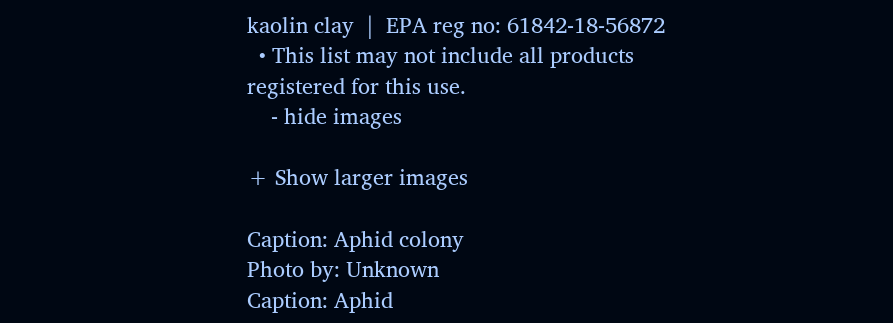kaolin clay  |  EPA reg no: 61842-18-56872
  • This list may not include all products registered for this use.
    - hide images

+ Show larger images

Caption: Aphid colony
Photo by: Unknown
Caption: Aphid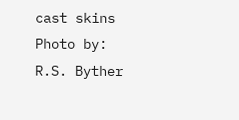cast skins
Photo by: R.S. Byther